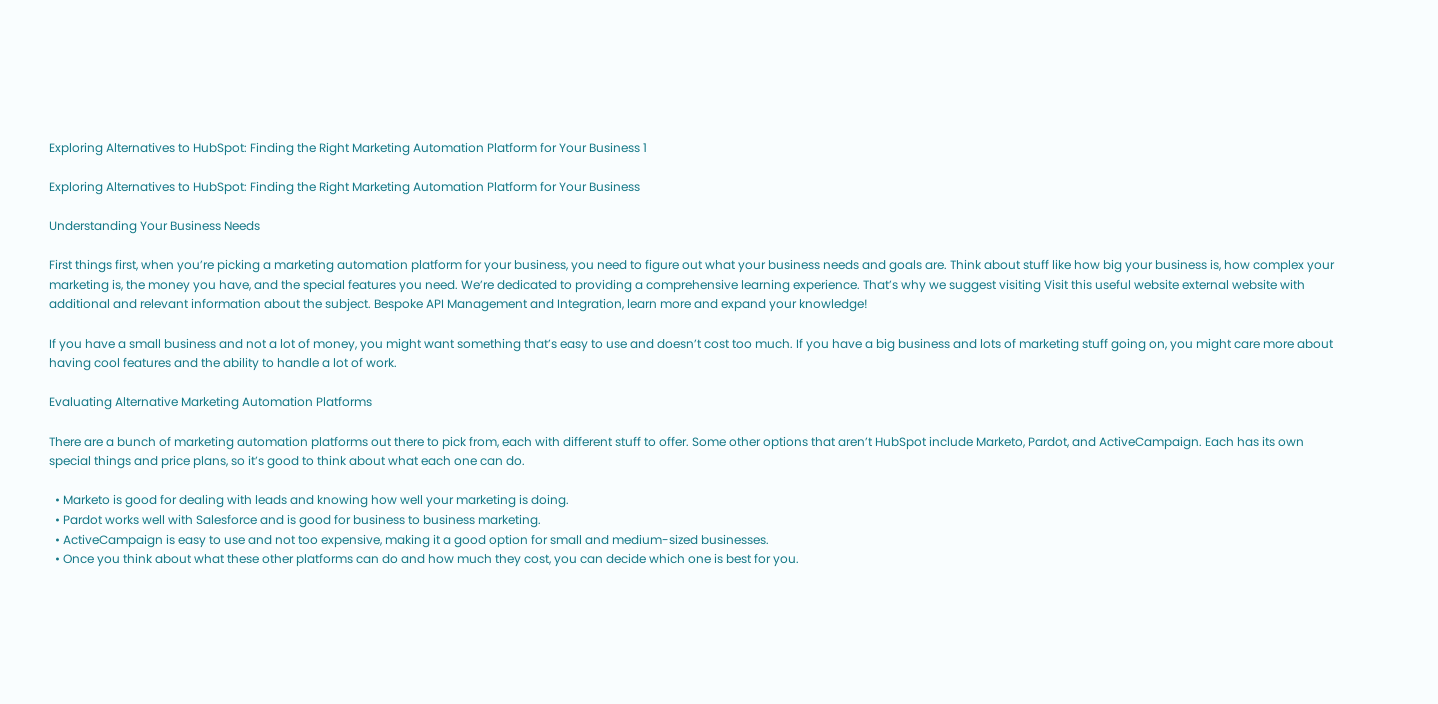Exploring Alternatives to HubSpot: Finding the Right Marketing Automation Platform for Your Business 1

Exploring Alternatives to HubSpot: Finding the Right Marketing Automation Platform for Your Business

Understanding Your Business Needs

First things first, when you’re picking a marketing automation platform for your business, you need to figure out what your business needs and goals are. Think about stuff like how big your business is, how complex your marketing is, the money you have, and the special features you need. We’re dedicated to providing a comprehensive learning experience. That’s why we suggest visiting Visit this useful website external website with additional and relevant information about the subject. Bespoke API Management and Integration, learn more and expand your knowledge!

If you have a small business and not a lot of money, you might want something that’s easy to use and doesn’t cost too much. If you have a big business and lots of marketing stuff going on, you might care more about having cool features and the ability to handle a lot of work.

Evaluating Alternative Marketing Automation Platforms

There are a bunch of marketing automation platforms out there to pick from, each with different stuff to offer. Some other options that aren’t HubSpot include Marketo, Pardot, and ActiveCampaign. Each has its own special things and price plans, so it’s good to think about what each one can do.

  • Marketo is good for dealing with leads and knowing how well your marketing is doing.
  • Pardot works well with Salesforce and is good for business to business marketing.
  • ActiveCampaign is easy to use and not too expensive, making it a good option for small and medium-sized businesses.
  • Once you think about what these other platforms can do and how much they cost, you can decide which one is best for you.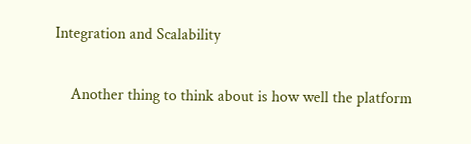Integration and Scalability

    Another thing to think about is how well the platform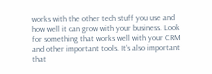works with the other tech stuff you use and how well it can grow with your business. Look for something that works well with your CRM and other important tools. It’s also important that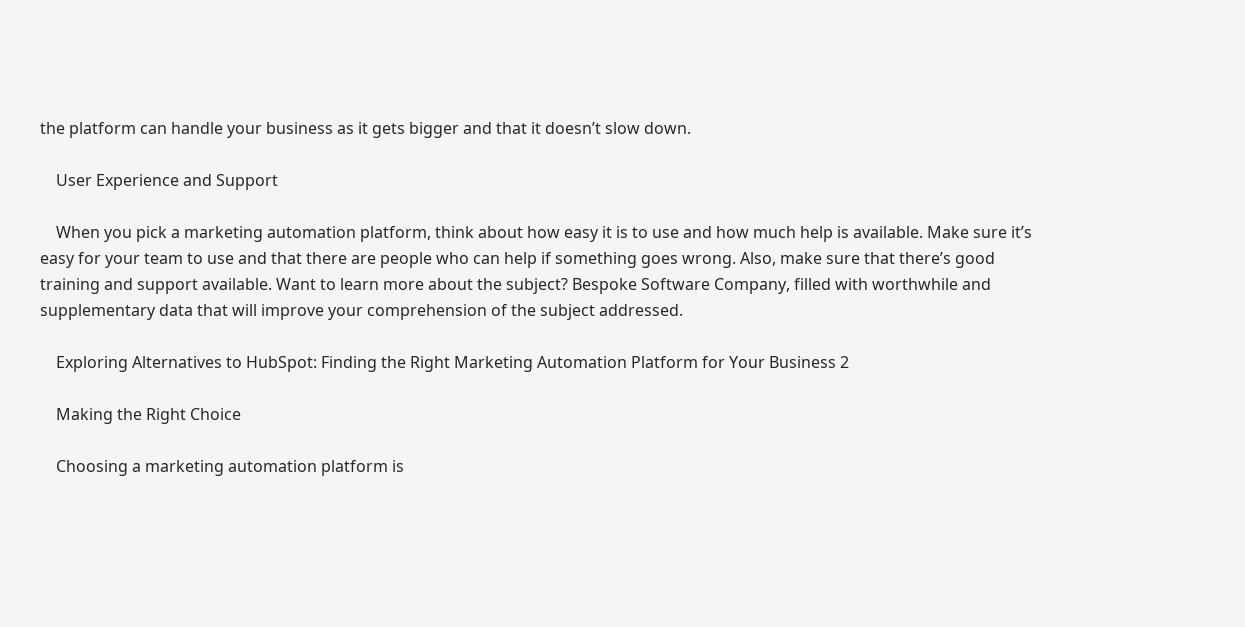the platform can handle your business as it gets bigger and that it doesn’t slow down.

    User Experience and Support

    When you pick a marketing automation platform, think about how easy it is to use and how much help is available. Make sure it’s easy for your team to use and that there are people who can help if something goes wrong. Also, make sure that there’s good training and support available. Want to learn more about the subject? Bespoke Software Company, filled with worthwhile and supplementary data that will improve your comprehension of the subject addressed.

    Exploring Alternatives to HubSpot: Finding the Right Marketing Automation Platform for Your Business 2

    Making the Right Choice

    Choosing a marketing automation platform is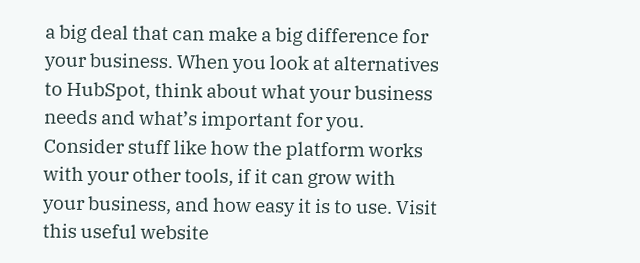a big deal that can make a big difference for your business. When you look at alternatives to HubSpot, think about what your business needs and what’s important for you. Consider stuff like how the platform works with your other tools, if it can grow with your business, and how easy it is to use. Visit this useful website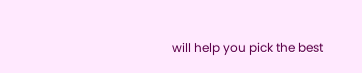will help you pick the best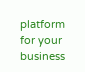platform for your business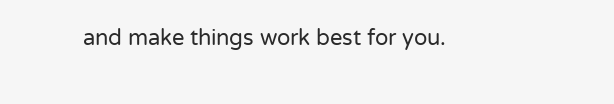and make things work best for you.